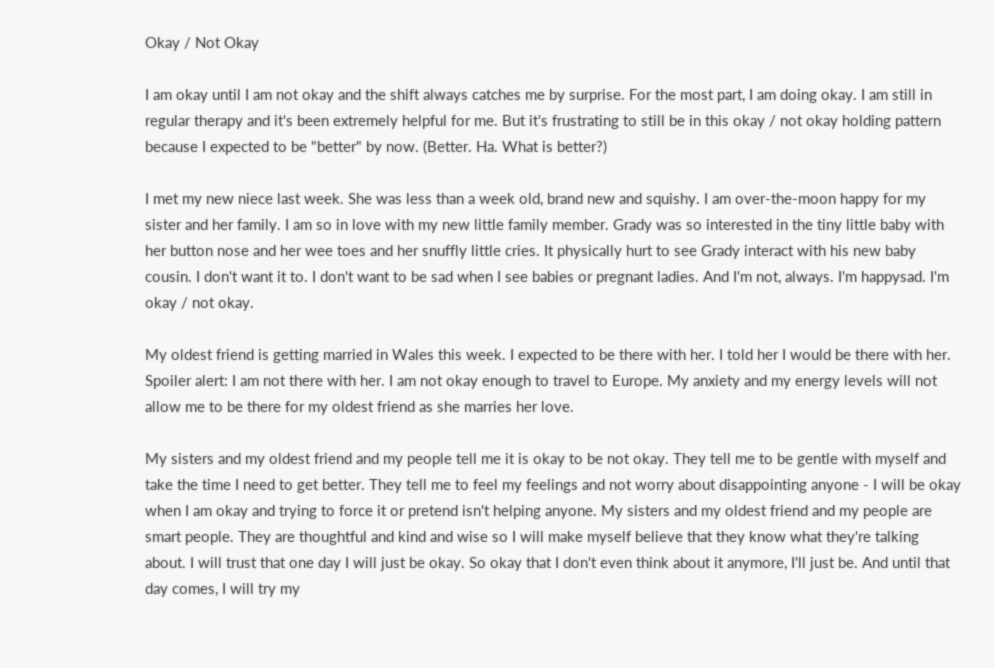Okay / Not Okay

I am okay until I am not okay and the shift always catches me by surprise. For the most part, I am doing okay. I am still in regular therapy and it's been extremely helpful for me. But it's frustrating to still be in this okay / not okay holding pattern because I expected to be "better" by now. (Better. Ha. What is better?)

I met my new niece last week. She was less than a week old, brand new and squishy. I am over-the-moon happy for my sister and her family. I am so in love with my new little family member. Grady was so interested in the tiny little baby with her button nose and her wee toes and her snuffly little cries. It physically hurt to see Grady interact with his new baby cousin. I don't want it to. I don't want to be sad when I see babies or pregnant ladies. And I'm not, always. I'm happysad. I'm okay / not okay.

My oldest friend is getting married in Wales this week. I expected to be there with her. I told her I would be there with her. Spoiler alert: I am not there with her. I am not okay enough to travel to Europe. My anxiety and my energy levels will not allow me to be there for my oldest friend as she marries her love.

My sisters and my oldest friend and my people tell me it is okay to be not okay. They tell me to be gentle with myself and take the time I need to get better. They tell me to feel my feelings and not worry about disappointing anyone - I will be okay when I am okay and trying to force it or pretend isn't helping anyone. My sisters and my oldest friend and my people are smart people. They are thoughtful and kind and wise so I will make myself believe that they know what they're talking about. I will trust that one day I will just be okay. So okay that I don't even think about it anymore, I'll just be. And until that day comes, I will try my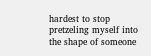hardest to stop pretzeling myself into the shape of someone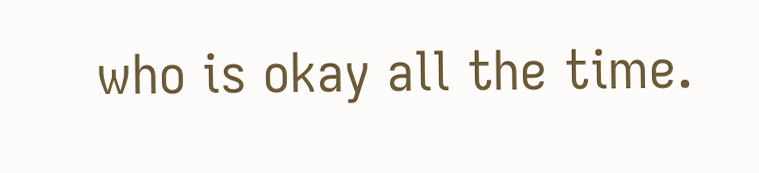who is okay all the time.